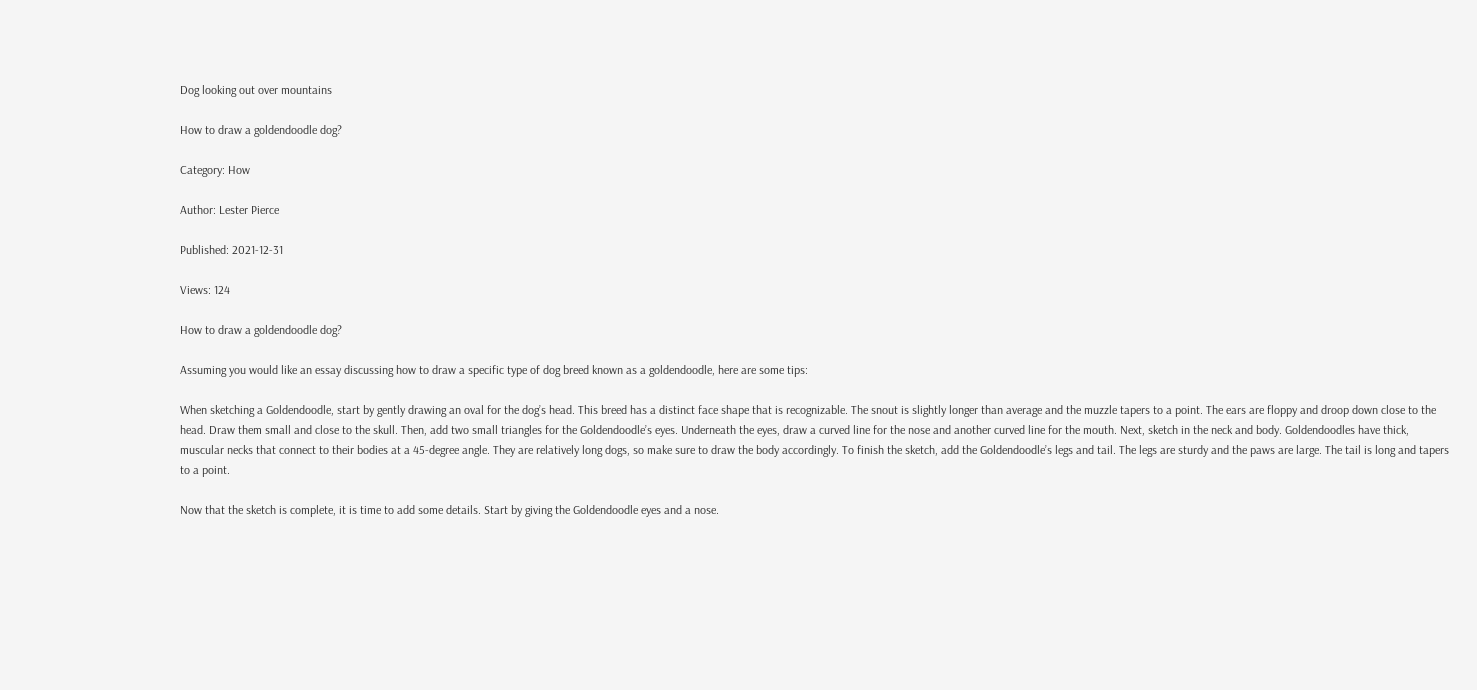Dog looking out over mountains

How to draw a goldendoodle dog?

Category: How

Author: Lester Pierce

Published: 2021-12-31

Views: 124

How to draw a goldendoodle dog?

Assuming you would like an essay discussing how to draw a specific type of dog breed known as a goldendoodle, here are some tips:

When sketching a Goldendoodle, start by gently drawing an oval for the dog’s head. This breed has a distinct face shape that is recognizable. The snout is slightly longer than average and the muzzle tapers to a point. The ears are floppy and droop down close to the head. Draw them small and close to the skull. Then, add two small triangles for the Goldendoodle’s eyes. Underneath the eyes, draw a curved line for the nose and another curved line for the mouth. Next, sketch in the neck and body. Goldendoodles have thick, muscular necks that connect to their bodies at a 45-degree angle. They are relatively long dogs, so make sure to draw the body accordingly. To finish the sketch, add the Goldendoodle’s legs and tail. The legs are sturdy and the paws are large. The tail is long and tapers to a point.

Now that the sketch is complete, it is time to add some details. Start by giving the Goldendoodle eyes and a nose.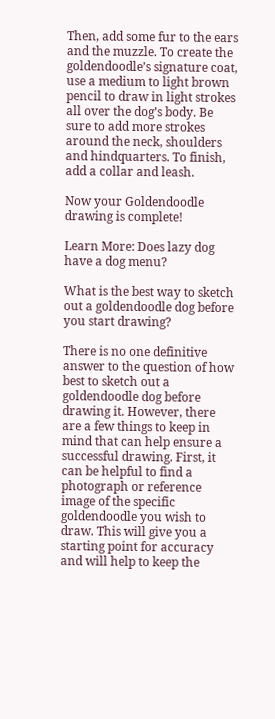Then, add some fur to the ears and the muzzle. To create the goldendoodle’s signature coat, use a medium to light brown pencil to draw in light strokes all over the dog’s body. Be sure to add more strokes around the neck, shoulders and hindquarters. To finish, add a collar and leash.

Now your Goldendoodle drawing is complete!

Learn More: Does lazy dog have a dog menu?

What is the best way to sketch out a goldendoodle dog before you start drawing?

There is no one definitive answer to the question of how best to sketch out a goldendoodle dog before drawing it. However, there are a few things to keep in mind that can help ensure a successful drawing. First, it can be helpful to find a photograph or reference image of the specific goldendoodle you wish to draw. This will give you a starting point for accuracy and will help to keep the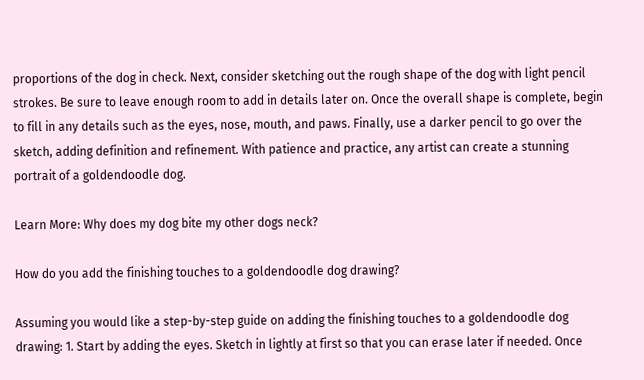proportions of the dog in check. Next, consider sketching out the rough shape of the dog with light pencil strokes. Be sure to leave enough room to add in details later on. Once the overall shape is complete, begin to fill in any details such as the eyes, nose, mouth, and paws. Finally, use a darker pencil to go over the sketch, adding definition and refinement. With patience and practice, any artist can create a stunning portrait of a goldendoodle dog.

Learn More: Why does my dog bite my other dogs neck?

How do you add the finishing touches to a goldendoodle dog drawing?

Assuming you would like a step-by-step guide on adding the finishing touches to a goldendoodle dog drawing: 1. Start by adding the eyes. Sketch in lightly at first so that you can erase later if needed. Once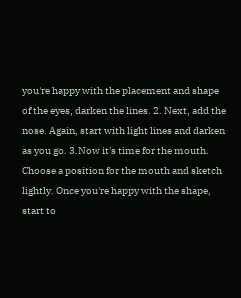you're happy with the placement and shape of the eyes, darken the lines. 2. Next, add the nose. Again, start with light lines and darken as you go. 3.Now it's time for the mouth. Choose a position for the mouth and sketch lightly. Once you're happy with the shape, start to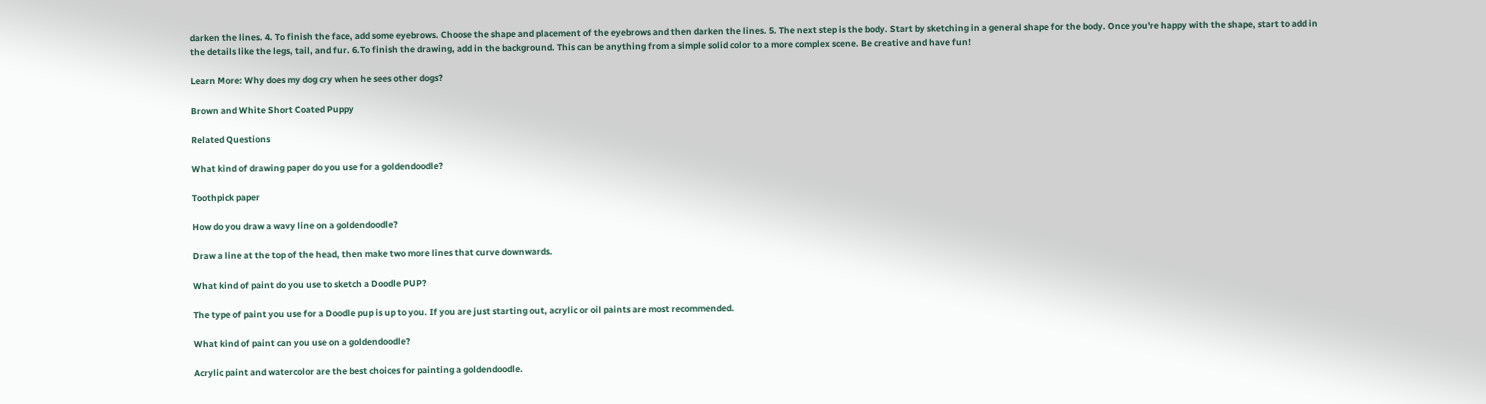darken the lines. 4. To finish the face, add some eyebrows. Choose the shape and placement of the eyebrows and then darken the lines. 5. The next step is the body. Start by sketching in a general shape for the body. Once you're happy with the shape, start to add in the details like the legs, tail, and fur. 6.To finish the drawing, add in the background. This can be anything from a simple solid color to a more complex scene. Be creative and have fun!

Learn More: Why does my dog cry when he sees other dogs?

Brown and White Short Coated Puppy

Related Questions

What kind of drawing paper do you use for a goldendoodle?

Toothpick paper

How do you draw a wavy line on a goldendoodle?

Draw a line at the top of the head, then make two more lines that curve downwards.

What kind of paint do you use to sketch a Doodle PUP?

The type of paint you use for a Doodle pup is up to you. If you are just starting out, acrylic or oil paints are most recommended.

What kind of paint can you use on a goldendoodle?

Acrylic paint and watercolor are the best choices for painting a goldendoodle.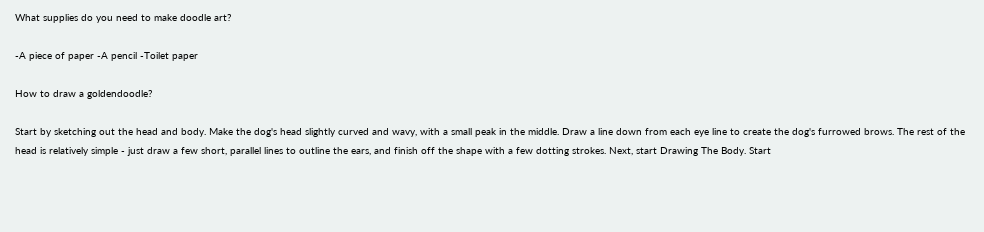What supplies do you need to make doodle art?

-A piece of paper -A pencil -Toilet paper

How to draw a goldendoodle?

Start by sketching out the head and body. Make the dog's head slightly curved and wavy, with a small peak in the middle. Draw a line down from each eye line to create the dog's furrowed brows. The rest of the head is relatively simple - just draw a few short, parallel lines to outline the ears, and finish off the shape with a few dotting strokes. Next, start Drawing The Body. Start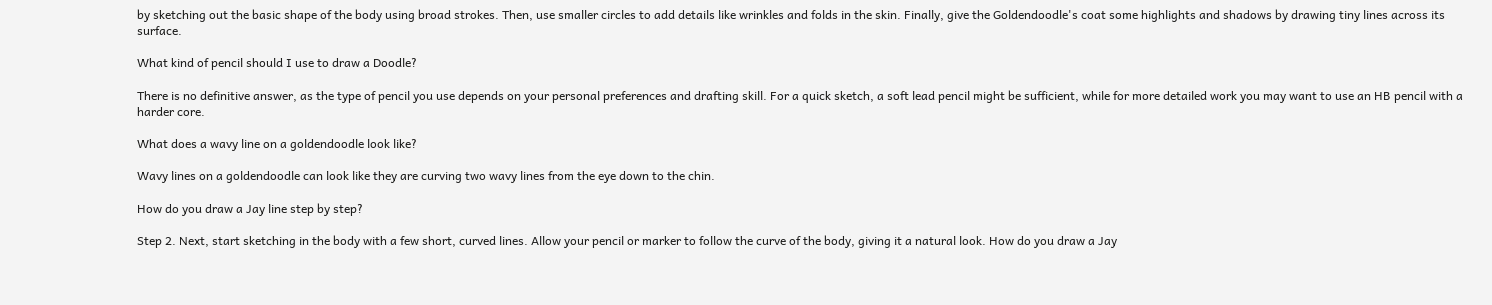by sketching out the basic shape of the body using broad strokes. Then, use smaller circles to add details like wrinkles and folds in the skin. Finally, give the Goldendoodle's coat some highlights and shadows by drawing tiny lines across its surface.

What kind of pencil should I use to draw a Doodle?

There is no definitive answer, as the type of pencil you use depends on your personal preferences and drafting skill. For a quick sketch, a soft lead pencil might be sufficient, while for more detailed work you may want to use an HB pencil with a harder core.

What does a wavy line on a goldendoodle look like?

Wavy lines on a goldendoodle can look like they are curving two wavy lines from the eye down to the chin.

How do you draw a Jay line step by step?

Step 2. Next, start sketching in the body with a few short, curved lines. Allow your pencil or marker to follow the curve of the body, giving it a natural look. How do you draw a Jay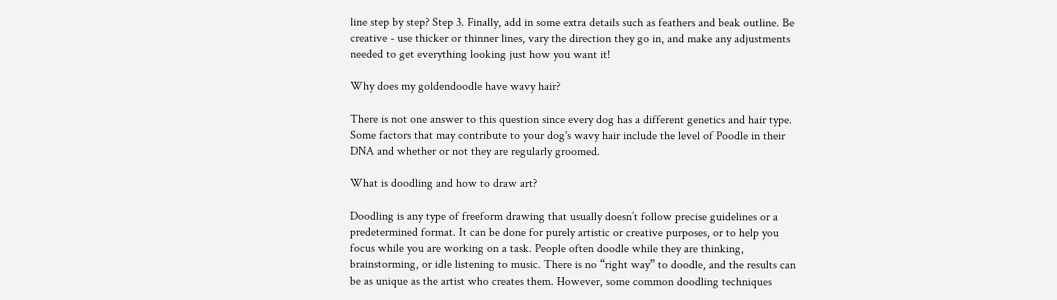line step by step? Step 3. Finally, add in some extra details such as feathers and beak outline. Be creative - use thicker or thinner lines, vary the direction they go in, and make any adjustments needed to get everything looking just how you want it!

Why does my goldendoodle have wavy hair?

There is not one answer to this question since every dog has a different genetics and hair type. Some factors that may contribute to your dog's wavy hair include the level of Poodle in their DNA and whether or not they are regularly groomed.

What is doodling and how to draw art?

Doodling is any type of freeform drawing that usually doesn’t follow precise guidelines or a predetermined format. It can be done for purely artistic or creative purposes, or to help you focus while you are working on a task. People often doodle while they are thinking, brainstorming, or idle listening to music. There is no “right way” to doodle, and the results can be as unique as the artist who creates them. However, some common doodling techniques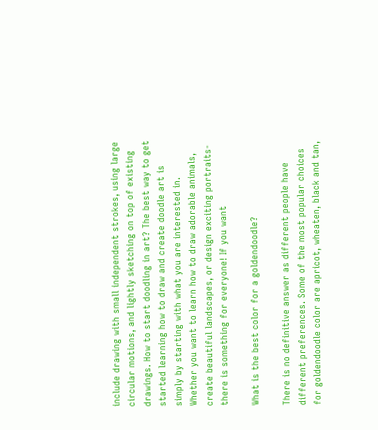include drawing with small independent strokes, using large circular motions, and lightly sketching on top of existing drawings. How to start doodling in art? The best way to get started learning how to draw and create doodle art is simply by starting with what you are interested in. Whether you want to learn how to draw adorable animals, create beautiful landscapes, or design exciting portraits- there is something for everyone! If you want

What is the best color for a goldendoodle?

There is no definitive answer as different people have different preferences. Some of the most popular choices for goldendoodle color are apricot, wheaten, black and tan,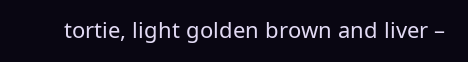tortie, light golden brown and liver –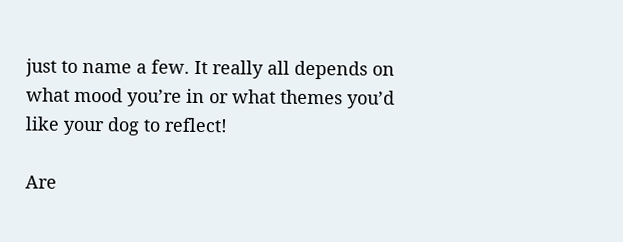just to name a few. It really all depends on what mood you’re in or what themes you’d like your dog to reflect!

Are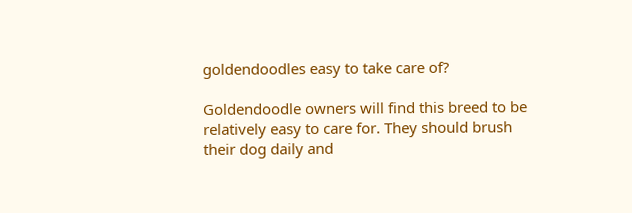goldendoodles easy to take care of?

Goldendoodle owners will find this breed to be relatively easy to care for. They should brush their dog daily and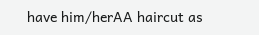have him/herAA haircut as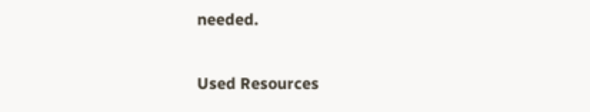needed.

Used Resources